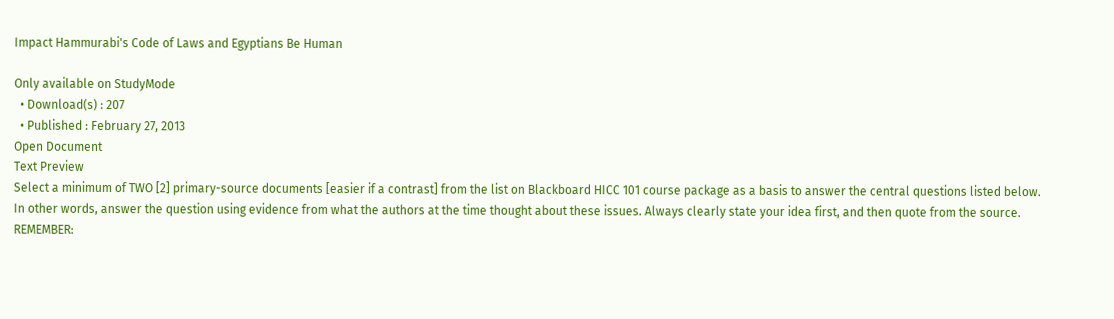Impact Hammurabi's Code of Laws and Egyptians Be Human

Only available on StudyMode
  • Download(s) : 207
  • Published : February 27, 2013
Open Document
Text Preview
Select a minimum of TWO [2] primary-source documents [easier if a contrast] from the list on Blackboard HICC 101 course package as a basis to answer the central questions listed below. In other words, answer the question using evidence from what the authors at the time thought about these issues. Always clearly state your idea first, and then quote from the source. REMEMBER: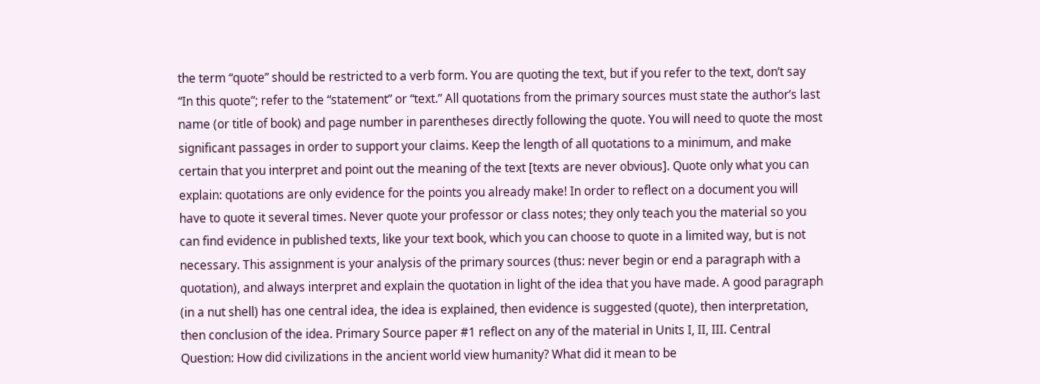the term “quote” should be restricted to a verb form. You are quoting the text, but if you refer to the text, don’t say “In this quote”; refer to the “statement” or “text.” All quotations from the primary sources must state the author’s last name (or title of book) and page number in parentheses directly following the quote. You will need to quote the most significant passages in order to support your claims. Keep the length of all quotations to a minimum, and make certain that you interpret and point out the meaning of the text [texts are never obvious]. Quote only what you can explain: quotations are only evidence for the points you already make! In order to reflect on a document you will have to quote it several times. Never quote your professor or class notes; they only teach you the material so you can find evidence in published texts, like your text book, which you can choose to quote in a limited way, but is not necessary. This assignment is your analysis of the primary sources (thus: never begin or end a paragraph with a quotation), and always interpret and explain the quotation in light of the idea that you have made. A good paragraph (in a nut shell) has one central idea, the idea is explained, then evidence is suggested (quote), then interpretation, then conclusion of the idea. Primary Source paper #1 reflect on any of the material in Units I, II, III. Central Question: How did civilizations in the ancient world view humanity? What did it mean to be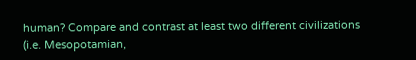human? Compare and contrast at least two different civilizations (i.e. Mesopotamian,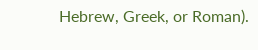Hebrew, Greek, or Roman).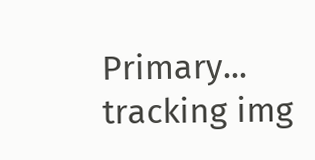Primary...
tracking img